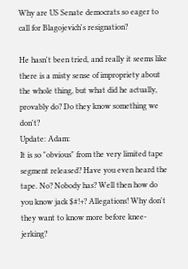Why are US Senate democrats so eager to call for Blagojevich's resignation?

He hasn't been tried, and really it seems like there is a misty sense of impropriety about the whole thing, but what did he actually, provably do? Do they know something we don't?
Update: Adam:
It is so "obvious" from the very limited tape segment released? Have you even heard the tape. No? Nobody has? Well then how do you know jack $#!+? Allegations! Why don't they want to know more before knee-jerking?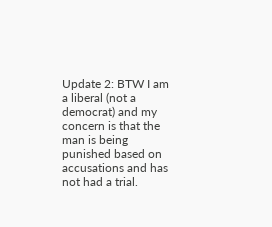Update 2: BTW I am a liberal (not a democrat) and my concern is that the man is being punished based on accusations and has not had a trial.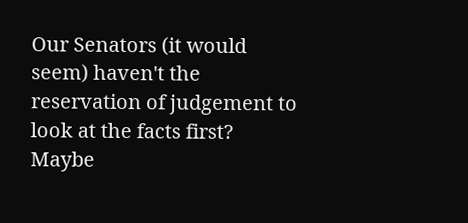Our Senators (it would seem) haven't the reservation of judgement to look at the facts first? Maybe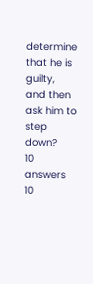determine that he is guilty, and then ask him to step down?
10 answers 10